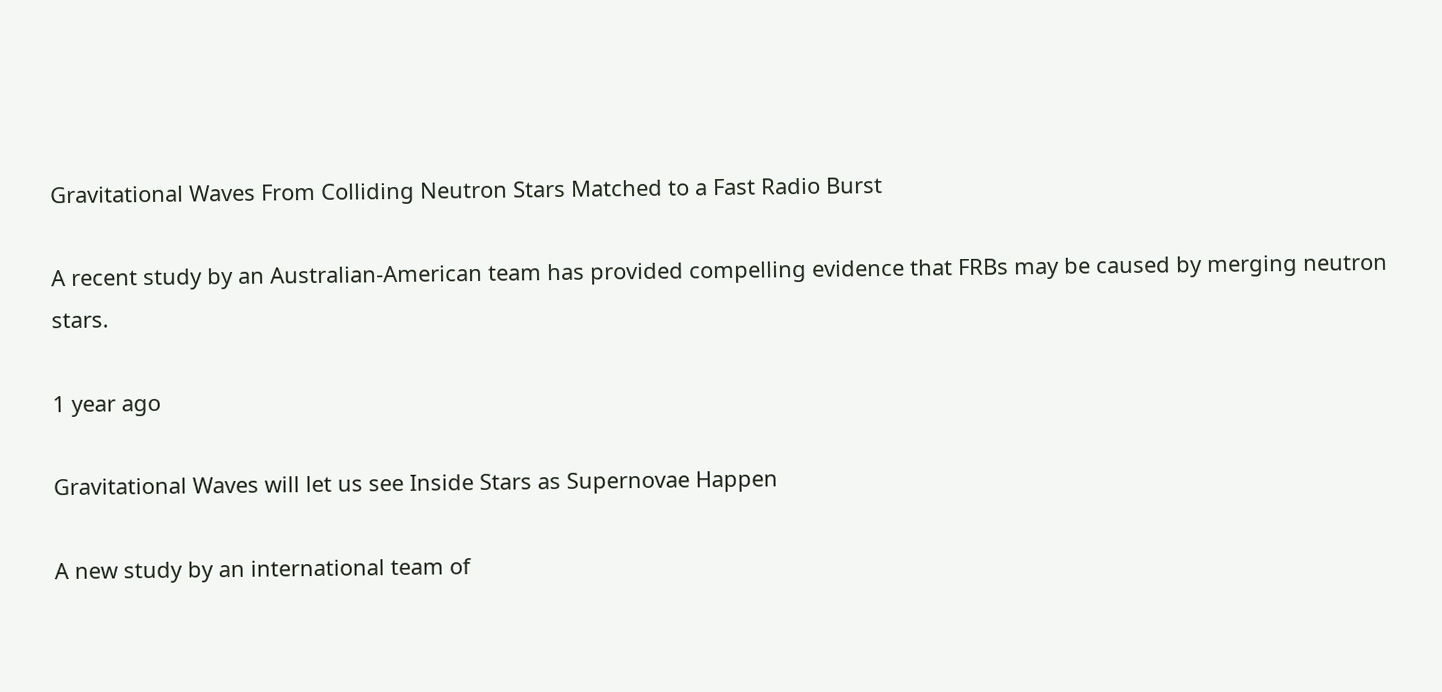Gravitational Waves From Colliding Neutron Stars Matched to a Fast Radio Burst

A recent study by an Australian-American team has provided compelling evidence that FRBs may be caused by merging neutron stars.

1 year ago

Gravitational Waves will let us see Inside Stars as Supernovae Happen

A new study by an international team of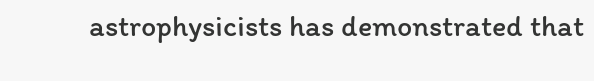astrophysicists has demonstrated that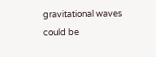gravitational waves could be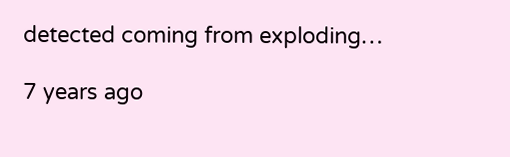detected coming from exploding…

7 years ago